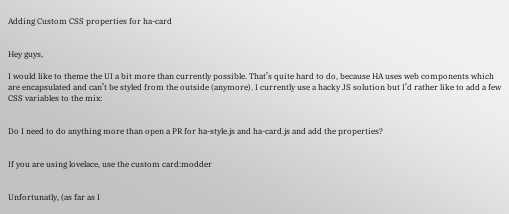Adding Custom CSS properties for ha-card


Hey guys,

I would like to theme the UI a bit more than currently possible. That’s quite hard to do, because HA uses web components which are encapsulated and can’t be styled from the outside (anymore). I currently use a hacky JS solution but I’d rather like to add a few CSS variables to the mix:


Do I need to do anything more than open a PR for ha-style.js and ha-card.js and add the properties?


If you are using lovelace, use the custom card:modder


Unfortunatly, (as far as I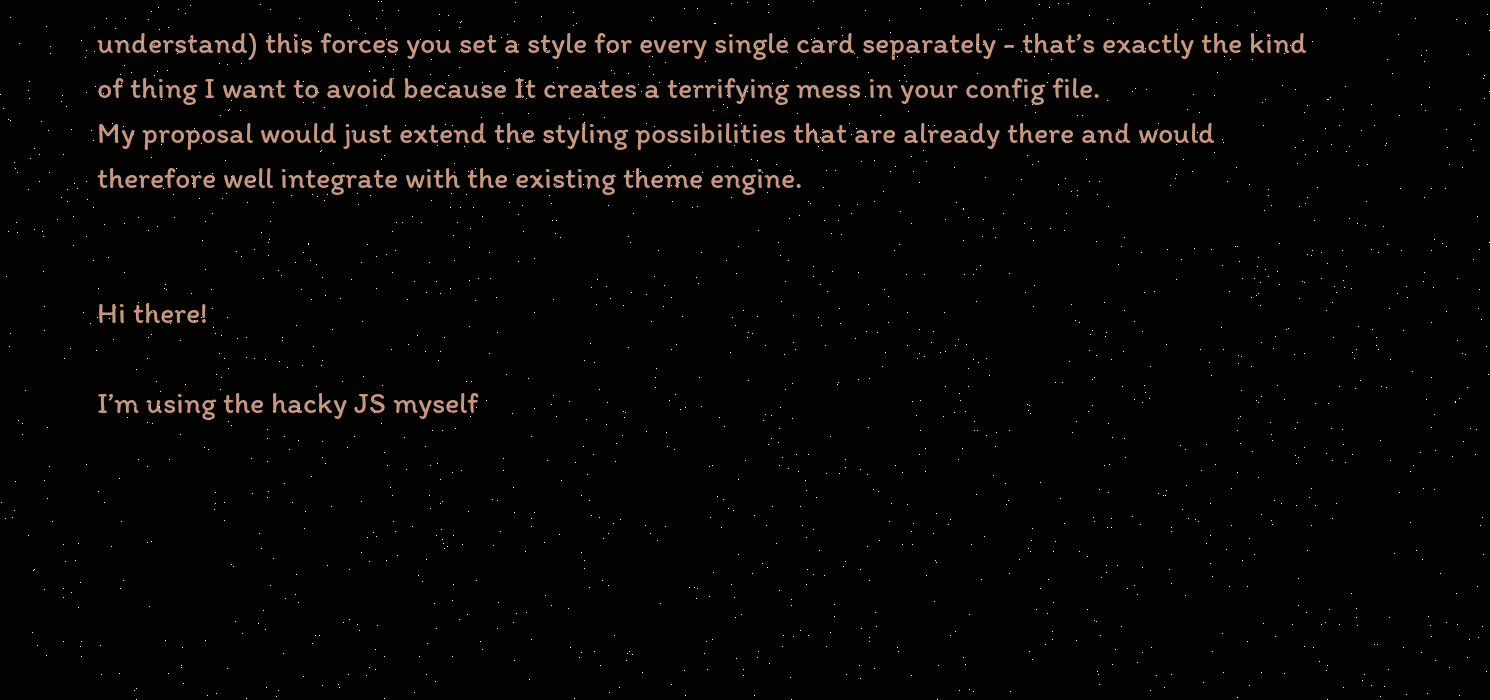understand) this forces you set a style for every single card separately - that’s exactly the kind of thing I want to avoid because It creates a terrifying mess in your config file.
My proposal would just extend the styling possibilities that are already there and would therefore well integrate with the existing theme engine.


Hi there!

I’m using the hacky JS myself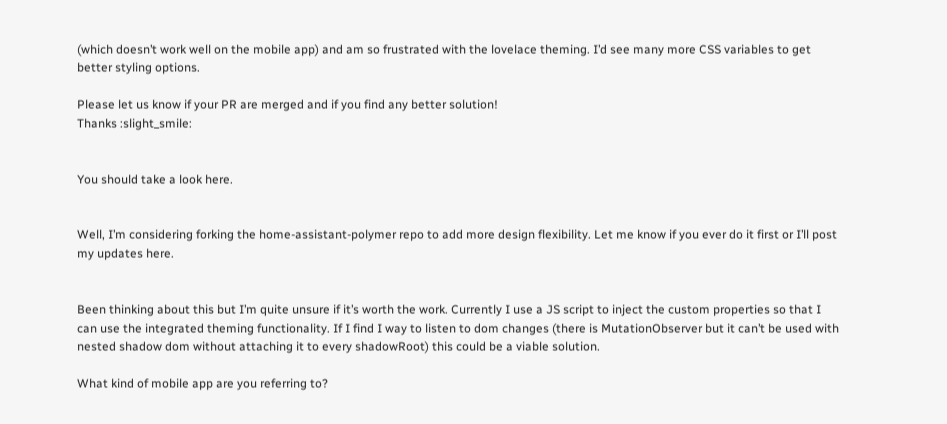(which doesn’t work well on the mobile app) and am so frustrated with the lovelace theming. I’d see many more CSS variables to get better styling options.

Please let us know if your PR are merged and if you find any better solution!
Thanks :slight_smile:


You should take a look here.


Well, I’m considering forking the home-assistant-polymer repo to add more design flexibility. Let me know if you ever do it first or I’ll post my updates here.


Been thinking about this but I’m quite unsure if it’s worth the work. Currently I use a JS script to inject the custom properties so that I can use the integrated theming functionality. If I find I way to listen to dom changes (there is MutationObserver but it can’t be used with nested shadow dom without attaching it to every shadowRoot) this could be a viable solution.

What kind of mobile app are you referring to?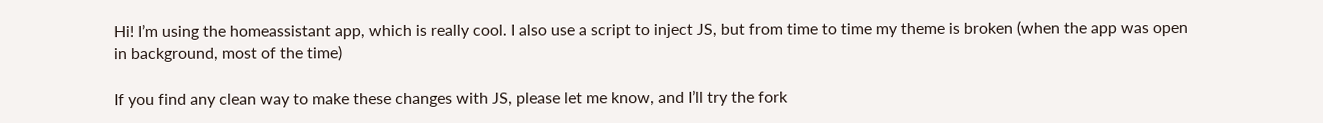Hi! I’m using the homeassistant app, which is really cool. I also use a script to inject JS, but from time to time my theme is broken (when the app was open in background, most of the time)

If you find any clean way to make these changes with JS, please let me know, and I’ll try the fork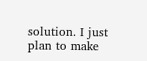solution. I just plan to make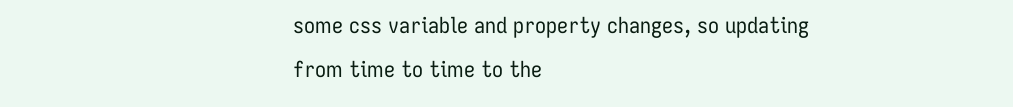some css variable and property changes, so updating from time to time to the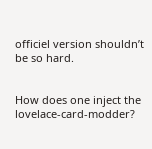officiel version shouldn’t be so hard.


How does one inject the lovelace-card-modder?